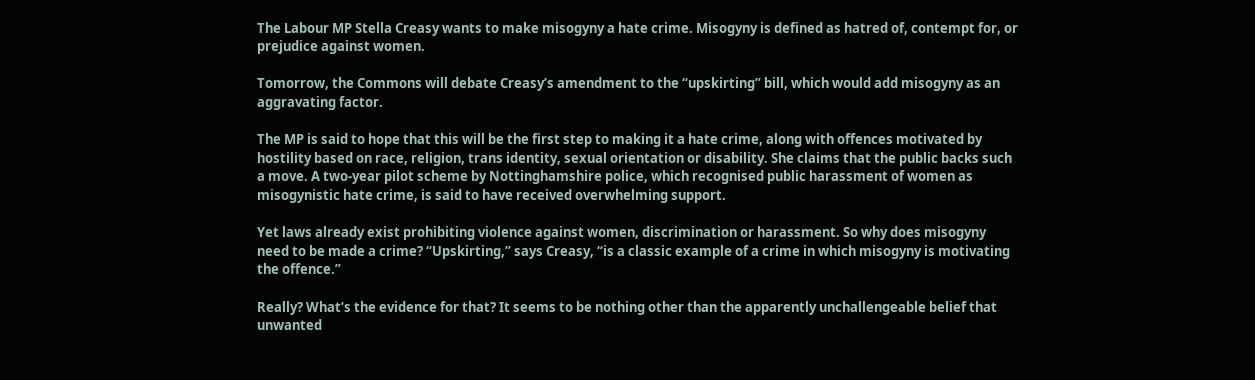The Labour MP Stella Creasy wants to make misogyny a hate crime. Misogyny is defined as hatred of, contempt for, or prejudice against women.

Tomorrow, the Commons will debate Creasy’s amendment to the “upskirting” bill, which would add misogyny as an aggravating factor.

The MP is said to hope that this will be the first step to making it a hate crime, along with offences motivated by hostility based on race, religion, trans identity, sexual orientation or disability. She claims that the public backs such a move. A two-year pilot scheme by Nottinghamshire police, which recognised public harassment of women as misogynistic hate crime, is said to have received overwhelming support.

Yet laws already exist prohibiting violence against women, discrimination or harassment. So why does misogyny need to be made a crime? “Upskirting,” says Creasy, “is a classic example of a crime in which misogyny is motivating the offence.”

Really? What’s the evidence for that? It seems to be nothing other than the apparently unchallengeable belief that unwanted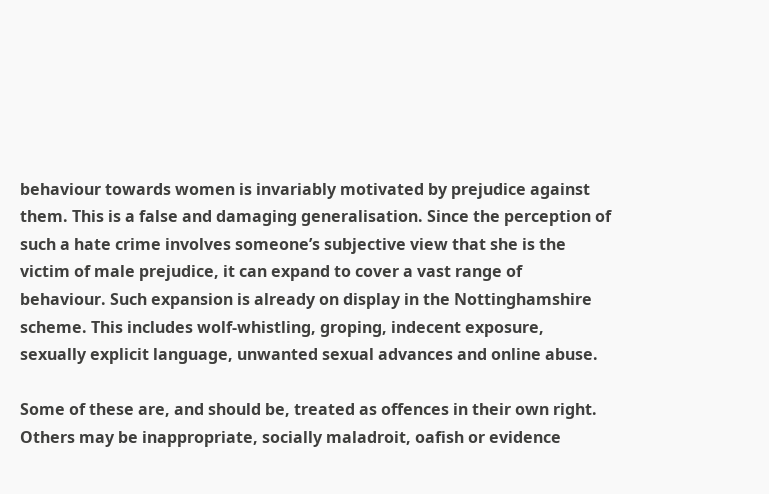behaviour towards women is invariably motivated by prejudice against them. This is a false and damaging generalisation. Since the perception of such a hate crime involves someone’s subjective view that she is the victim of male prejudice, it can expand to cover a vast range of behaviour. Such expansion is already on display in the Nottinghamshire scheme. This includes wolf-whistling, groping, indecent exposure, sexually explicit language, unwanted sexual advances and online abuse.

Some of these are, and should be, treated as offences in their own right. Others may be inappropriate, socially maladroit, oafish or evidence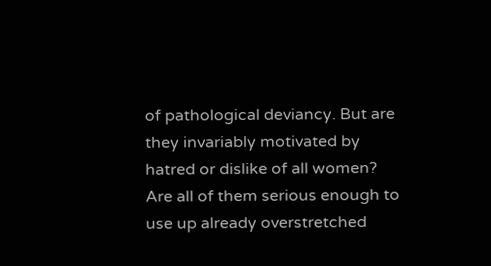of pathological deviancy. But are they invariably motivated by hatred or dislike of all women? Are all of them serious enough to use up already overstretched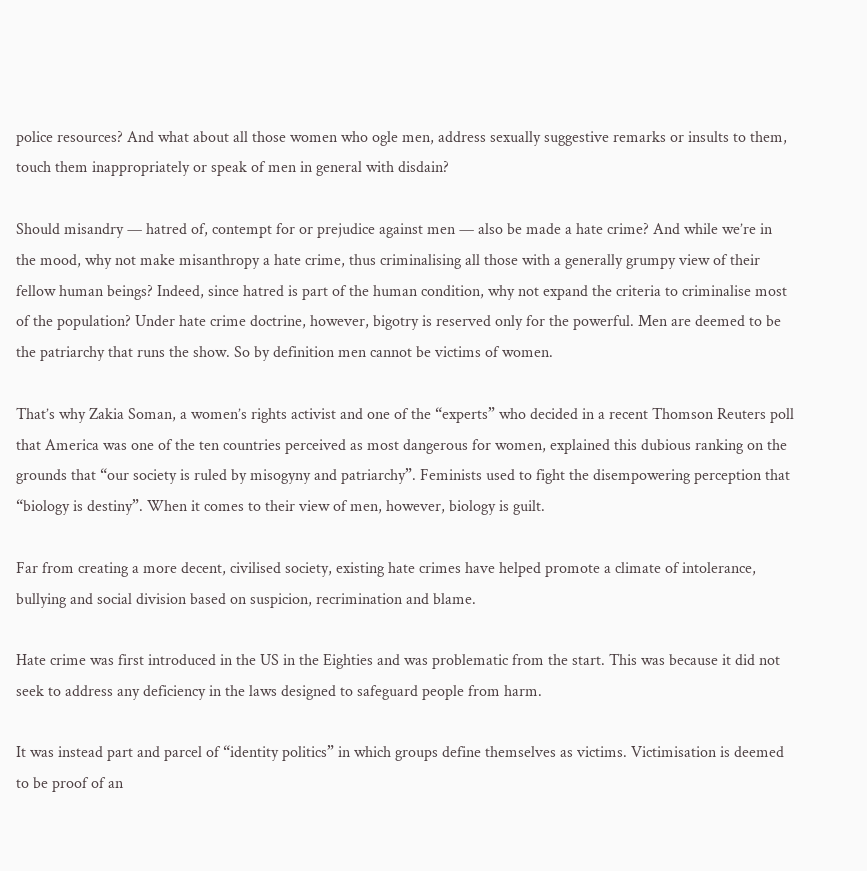police resources? And what about all those women who ogle men, address sexually suggestive remarks or insults to them, touch them inappropriately or speak of men in general with disdain?

Should misandry — hatred of, contempt for or prejudice against men — also be made a hate crime? And while we’re in the mood, why not make misanthropy a hate crime, thus criminalising all those with a generally grumpy view of their fellow human beings? Indeed, since hatred is part of the human condition, why not expand the criteria to criminalise most of the population? Under hate crime doctrine, however, bigotry is reserved only for the powerful. Men are deemed to be the patriarchy that runs the show. So by definition men cannot be victims of women.

That’s why Zakia Soman, a women’s rights activist and one of the “experts” who decided in a recent Thomson Reuters poll that America was one of the ten countries perceived as most dangerous for women, explained this dubious ranking on the grounds that “our society is ruled by misogyny and patriarchy”. Feminists used to fight the disempowering perception that “biology is destiny”. When it comes to their view of men, however, biology is guilt.

Far from creating a more decent, civilised society, existing hate crimes have helped promote a climate of intolerance, bullying and social division based on suspicion, recrimination and blame.

Hate crime was first introduced in the US in the Eighties and was problematic from the start. This was because it did not seek to address any deficiency in the laws designed to safeguard people from harm.

It was instead part and parcel of “identity politics” in which groups define themselves as victims. Victimisation is deemed to be proof of an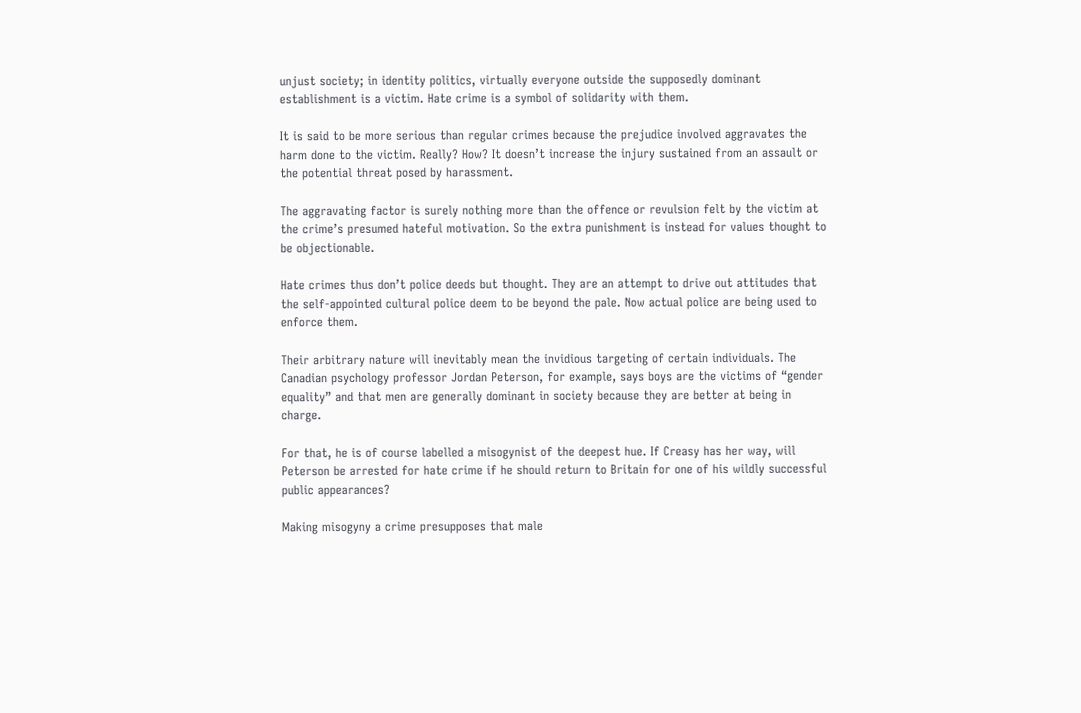unjust society; in identity politics, virtually everyone outside the supposedly dominant establishment is a victim. Hate crime is a symbol of solidarity with them.

It is said to be more serious than regular crimes because the prejudice involved aggravates the harm done to the victim. Really? How? It doesn’t increase the injury sustained from an assault or the potential threat posed by harassment.

The aggravating factor is surely nothing more than the offence or revulsion felt by the victim at the crime’s presumed hateful motivation. So the extra punishment is instead for values thought to be objectionable.

Hate crimes thus don’t police deeds but thought. They are an attempt to drive out attitudes that the self-appointed cultural police deem to be beyond the pale. Now actual police are being used to enforce them.

Their arbitrary nature will inevitably mean the invidious targeting of certain individuals. The Canadian psychology professor Jordan Peterson, for example, says boys are the victims of “gender equality” and that men are generally dominant in society because they are better at being in charge.

For that, he is of course labelled a misogynist of the deepest hue. If Creasy has her way, will Peterson be arrested for hate crime if he should return to Britain for one of his wildly successful public appearances?

Making misogyny a crime presupposes that male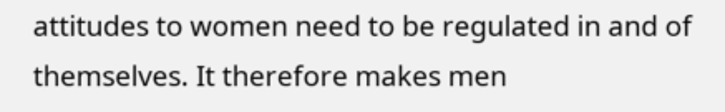attitudes to women need to be regulated in and of themselves. It therefore makes men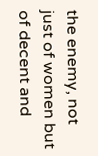the enemy, not just of women but of decent and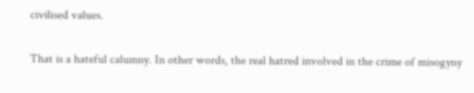civilised values.

That is a hateful calumny. In other words, the real hatred involved in the crime of misogyny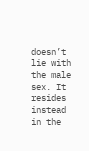doesn’t lie with the male sex. It resides instead in the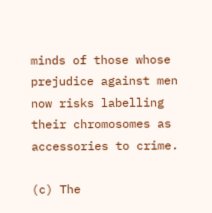minds of those whose prejudice against men now risks labelling their chromosomes as accessories to crime.

(c) The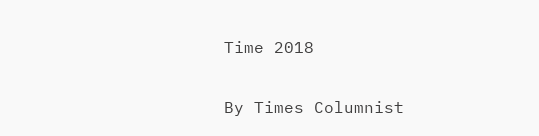Time 2018

By Times Columnist